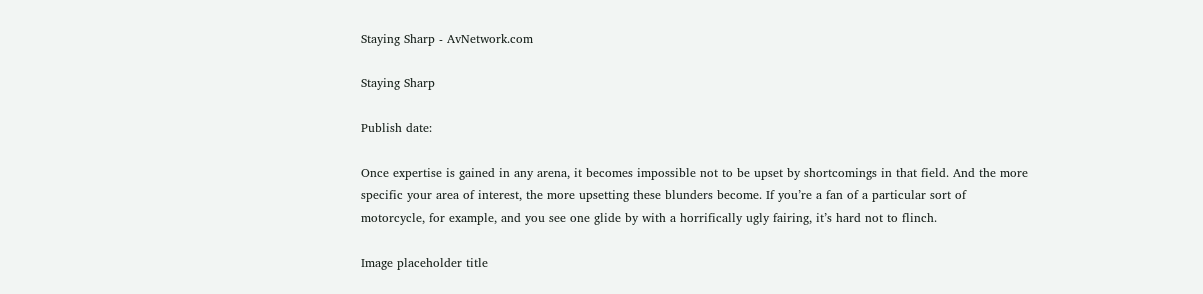Staying Sharp - AvNetwork.com

Staying Sharp

Publish date:

Once expertise is gained in any arena, it becomes impossible not to be upset by shortcomings in that field. And the more specific your area of interest, the more upsetting these blunders become. If you’re a fan of a particular sort of motorcycle, for example, and you see one glide by with a horrifically ugly fairing, it’s hard not to flinch.

Image placeholder title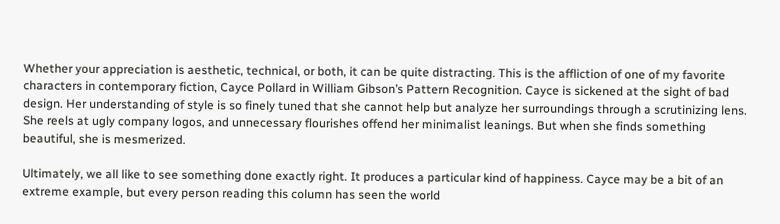Whether your appreciation is aesthetic, technical, or both, it can be quite distracting. This is the affliction of one of my favorite characters in contemporary fiction, Cayce Pollard in William Gibson’s Pattern Recognition. Cayce is sickened at the sight of bad design. Her understanding of style is so finely tuned that she cannot help but analyze her surroundings through a scrutinizing lens. She reels at ugly company logos, and unnecessary flourishes offend her minimalist leanings. But when she finds something beautiful, she is mesmerized.

Ultimately, we all like to see something done exactly right. It produces a particular kind of happiness. Cayce may be a bit of an extreme example, but every person reading this column has seen the world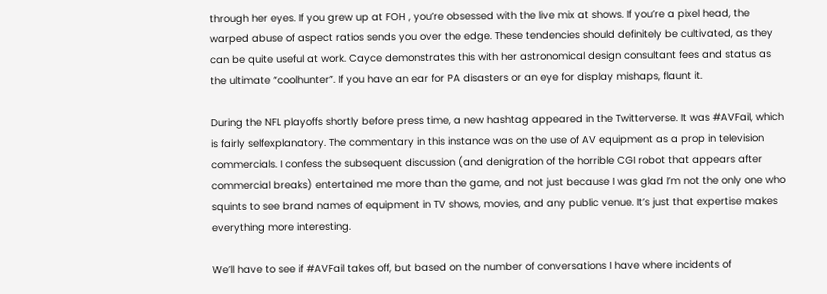through her eyes. If you grew up at FOH , you’re obsessed with the live mix at shows. If you’re a pixel head, the warped abuse of aspect ratios sends you over the edge. These tendencies should definitely be cultivated, as they can be quite useful at work. Cayce demonstrates this with her astronomical design consultant fees and status as the ultimate “coolhunter”. If you have an ear for PA disasters or an eye for display mishaps, flaunt it.

During the NFL playoffs shortly before press time, a new hashtag appeared in the Twitterverse. It was #AVFail, which is fairly selfexplanatory. The commentary in this instance was on the use of AV equipment as a prop in television commercials. I confess the subsequent discussion (and denigration of the horrible CGI robot that appears after commercial breaks) entertained me more than the game, and not just because I was glad I’m not the only one who squints to see brand names of equipment in TV shows, movies, and any public venue. It’s just that expertise makes everything more interesting.

We’ll have to see if #AVFail takes off, but based on the number of conversations I have where incidents of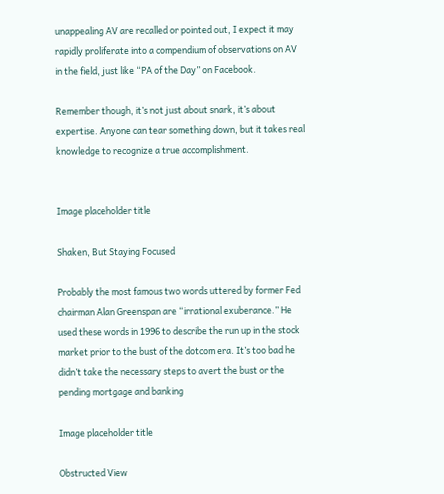unappealing AV are recalled or pointed out, I expect it may rapidly proliferate into a compendium of observations on AV in the field, just like “PA of the Day” on Facebook.

Remember though, it’s not just about snark, it’s about expertise. Anyone can tear something down, but it takes real knowledge to recognize a true accomplishment.


Image placeholder title

Shaken, But Staying Focused

Probably the most famous two words uttered by former Fed chairman Alan Greenspan are “irrational exuberance.” He used these words in 1996 to describe the run up in the stock market prior to the bust of the dotcom era. It’s too bad he didn’t take the necessary steps to avert the bust or the pending mortgage and banking

Image placeholder title

Obstructed View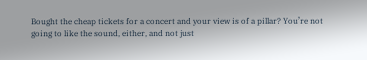Bought the cheap tickets for a concert and your view is of a pillar? You’re not going to like the sound, either, and not just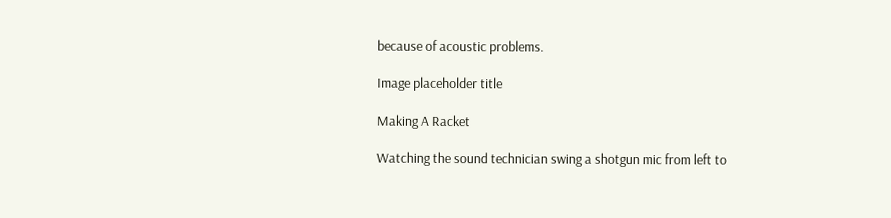because of acoustic problems.

Image placeholder title

Making A Racket

Watching the sound technician swing a shotgun mic from left to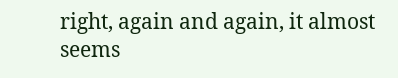right, again and again, it almost seems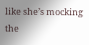like she’s mocking the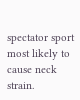spectator sport most likely to cause neck strain.